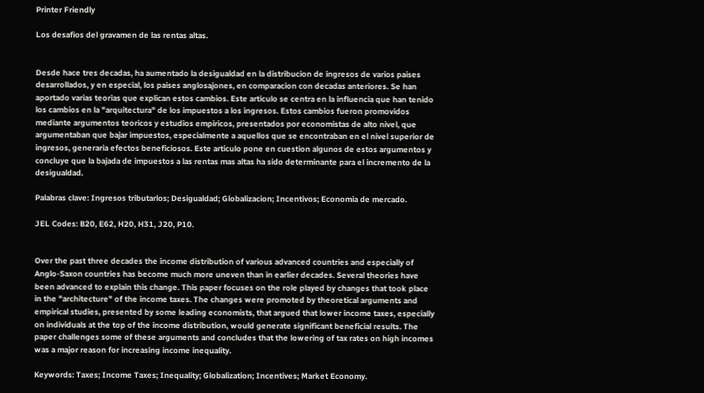Printer Friendly

Los desafios del gravamen de las rentas altas.


Desde hace tres decadas, ha aumentado la desigualdad en la distribucion de ingresos de varios paises desarrollados, y en especial, los paises anglosajones, en comparacion con decadas anteriores. Se han aportado varias teorias que explican estos cambios. Este articulo se centra en la influencia que han tenido los cambios en la "arquitectura" de los impuestos a los ingresos. Estos cambios fueron promovidos mediante argumentos teoricos y estudios empiricos, presentados por economistas de alto nivel, que argumentaban que bajar impuestos, especialmente a aquellos que se encontraban en el nivel superior de ingresos, generaria efectos beneficiosos. Este articulo pone en cuestion algunos de estos argumentos y concluye que la bajada de impuestos a las rentas mas altas ha sido determinante para el incremento de la desigualdad.

Palabras clave: Ingresos tributarlos; Desigualdad; Globalizacion; Incentivos; Economia de mercado.

JEL Codes: B20, E62, H20, H31, J20, P10.


Over the past three decades the income distribution of various advanced countries and especially of Anglo-Saxon countries has become much more uneven than in earlier decades. Several theories have been advanced to explain this change. This paper focuses on the role played by changes that took place in the "architecture" of the income taxes. The changes were promoted by theoretical arguments and empirical studies, presented by some leading economists, that argued that lower income taxes, especially on individuals at the top of the income distribution, would generate significant beneficial results. The paper challenges some of these arguments and concludes that the lowering of tax rates on high incomes was a major reason for increasing income inequality.

Keywords: Taxes; Income Taxes; Inequality; Globalization; Incentives; Market Economy.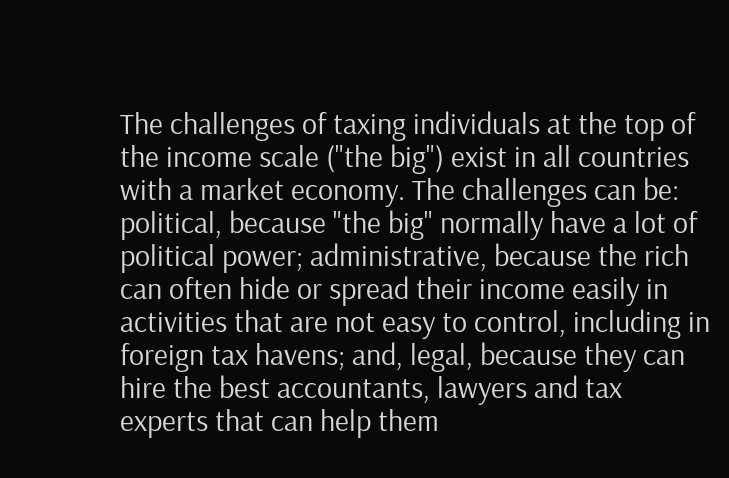The challenges of taxing individuals at the top of the income scale ("the big") exist in all countries with a market economy. The challenges can be: political, because "the big" normally have a lot of political power; administrative, because the rich can often hide or spread their income easily in activities that are not easy to control, including in foreign tax havens; and, legal, because they can hire the best accountants, lawyers and tax experts that can help them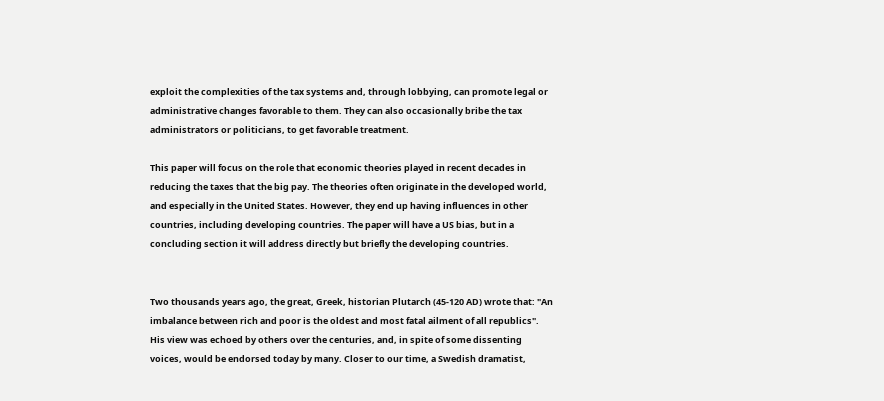exploit the complexities of the tax systems and, through lobbying, can promote legal or administrative changes favorable to them. They can also occasionally bribe the tax administrators or politicians, to get favorable treatment.

This paper will focus on the role that economic theories played in recent decades in reducing the taxes that the big pay. The theories often originate in the developed world, and especially in the United States. However, they end up having influences in other countries, including developing countries. The paper will have a US bias, but in a concluding section it will address directly but briefly the developing countries.


Two thousands years ago, the great, Greek, historian Plutarch (45-120 AD) wrote that: "An imbalance between rich and poor is the oldest and most fatal ailment of all republics". His view was echoed by others over the centuries, and, in spite of some dissenting voices, would be endorsed today by many. Closer to our time, a Swedish dramatist,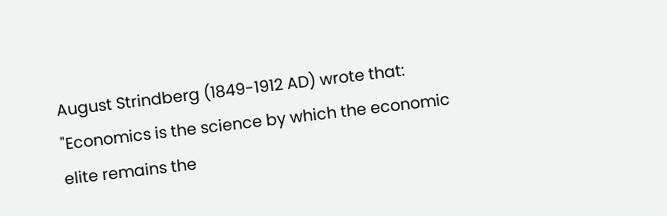August Strindberg (1849-1912 AD) wrote that: "Economics is the science by which the economic elite remains the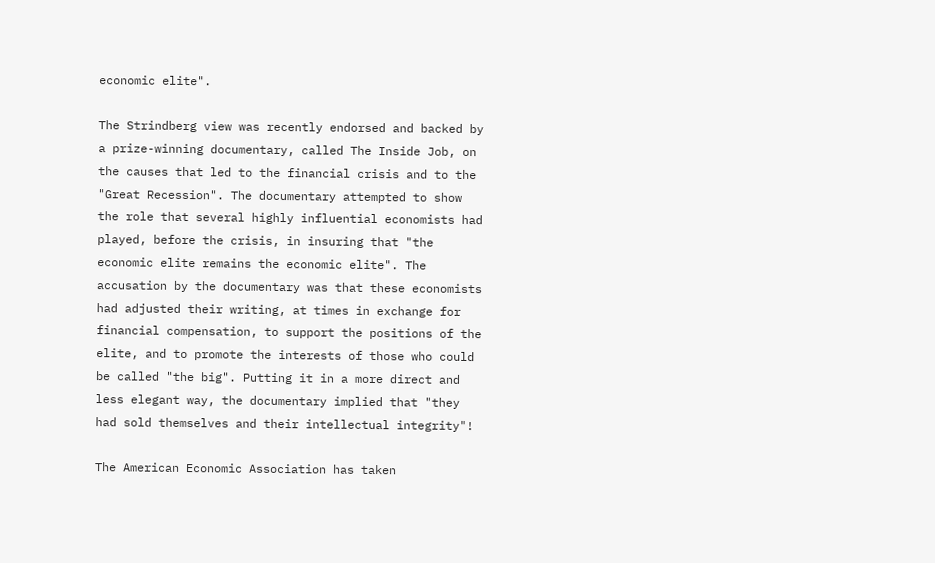economic elite".

The Strindberg view was recently endorsed and backed by a prize-winning documentary, called The Inside Job, on the causes that led to the financial crisis and to the "Great Recession". The documentary attempted to show the role that several highly influential economists had played, before the crisis, in insuring that "the economic elite remains the economic elite". The accusation by the documentary was that these economists had adjusted their writing, at times in exchange for financial compensation, to support the positions of the elite, and to promote the interests of those who could be called "the big". Putting it in a more direct and less elegant way, the documentary implied that "they had sold themselves and their intellectual integrity"!

The American Economic Association has taken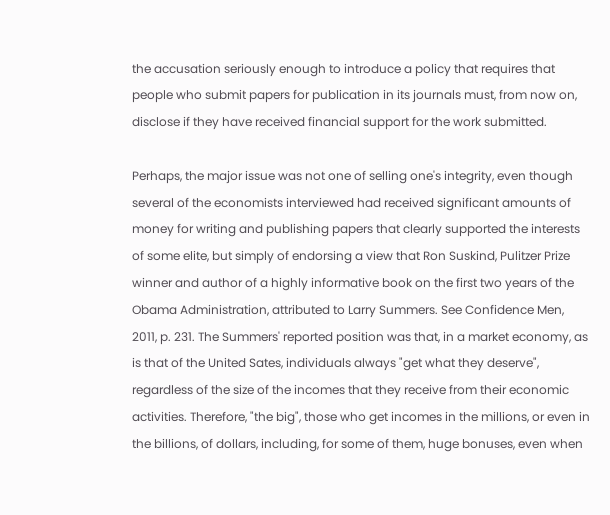the accusation seriously enough to introduce a policy that requires that people who submit papers for publication in its journals must, from now on, disclose if they have received financial support for the work submitted.

Perhaps, the major issue was not one of selling one's integrity, even though several of the economists interviewed had received significant amounts of money for writing and publishing papers that clearly supported the interests of some elite, but simply of endorsing a view that Ron Suskind, Pulitzer Prize winner and author of a highly informative book on the first two years of the Obama Administration, attributed to Larry Summers. See Confidence Men, 2011, p. 231. The Summers' reported position was that, in a market economy, as is that of the United Sates, individuals always "get what they deserve", regardless of the size of the incomes that they receive from their economic activities. Therefore, "the big", those who get incomes in the millions, or even in the billions, of dollars, including, for some of them, huge bonuses, even when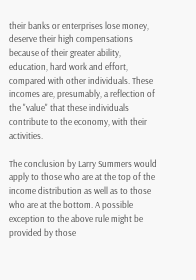their banks or enterprises lose money, deserve their high compensations because of their greater ability, education, hard work and effort, compared with other individuals. These incomes are, presumably, a reflection of the "value" that these individuals contribute to the economy, with their activities.

The conclusion by Larry Summers would apply to those who are at the top of the income distribution as well as to those who are at the bottom. A possible exception to the above rule might be provided by those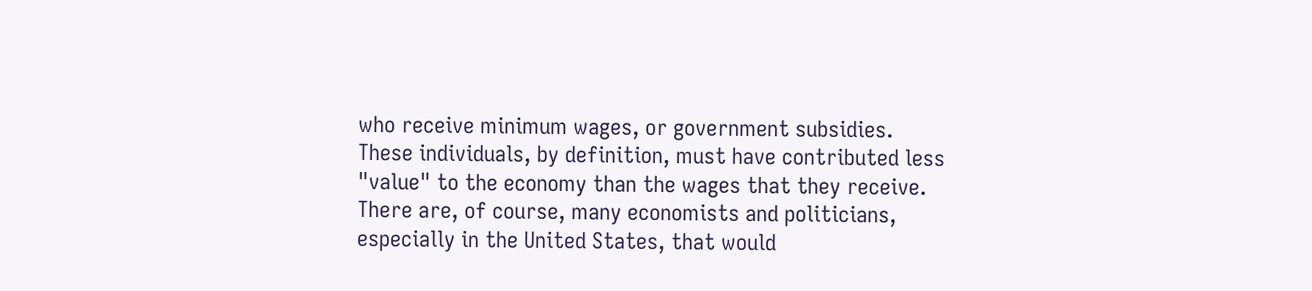who receive minimum wages, or government subsidies. These individuals, by definition, must have contributed less "value" to the economy than the wages that they receive. There are, of course, many economists and politicians, especially in the United States, that would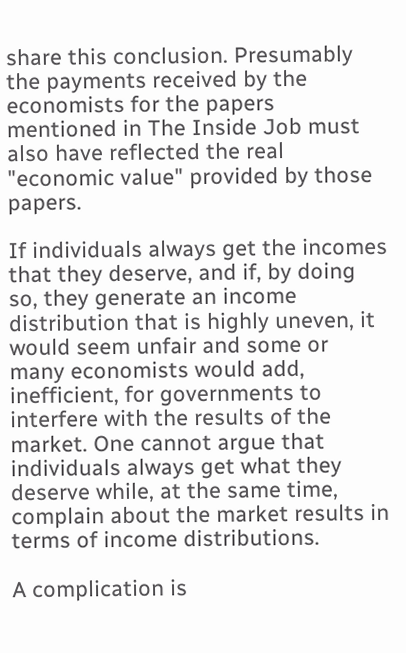share this conclusion. Presumably the payments received by the economists for the papers mentioned in The Inside Job must also have reflected the real "economic value" provided by those papers.

If individuals always get the incomes that they deserve, and if, by doing so, they generate an income distribution that is highly uneven, it would seem unfair and some or many economists would add, inefficient, for governments to interfere with the results of the market. One cannot argue that individuals always get what they deserve while, at the same time, complain about the market results in terms of income distributions.

A complication is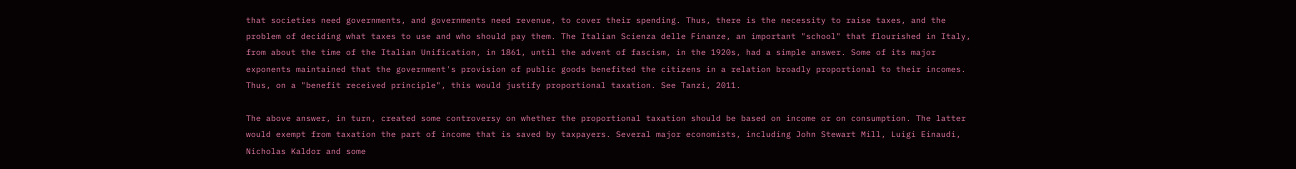that societies need governments, and governments need revenue, to cover their spending. Thus, there is the necessity to raise taxes, and the problem of deciding what taxes to use and who should pay them. The Italian Scienza delle Finanze, an important "school" that flourished in Italy, from about the time of the Italian Unification, in 1861, until the advent of fascism, in the 1920s, had a simple answer. Some of its major exponents maintained that the government's provision of public goods benefited the citizens in a relation broadly proportional to their incomes. Thus, on a "benefit received principle", this would justify proportional taxation. See Tanzi, 2011.

The above answer, in turn, created some controversy on whether the proportional taxation should be based on income or on consumption. The latter would exempt from taxation the part of income that is saved by taxpayers. Several major economists, including John Stewart Mill, Luigi Einaudi, Nicholas Kaldor and some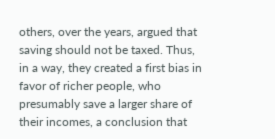others, over the years, argued that saving should not be taxed. Thus, in a way, they created a first bias in favor of richer people, who presumably save a larger share of their incomes, a conclusion that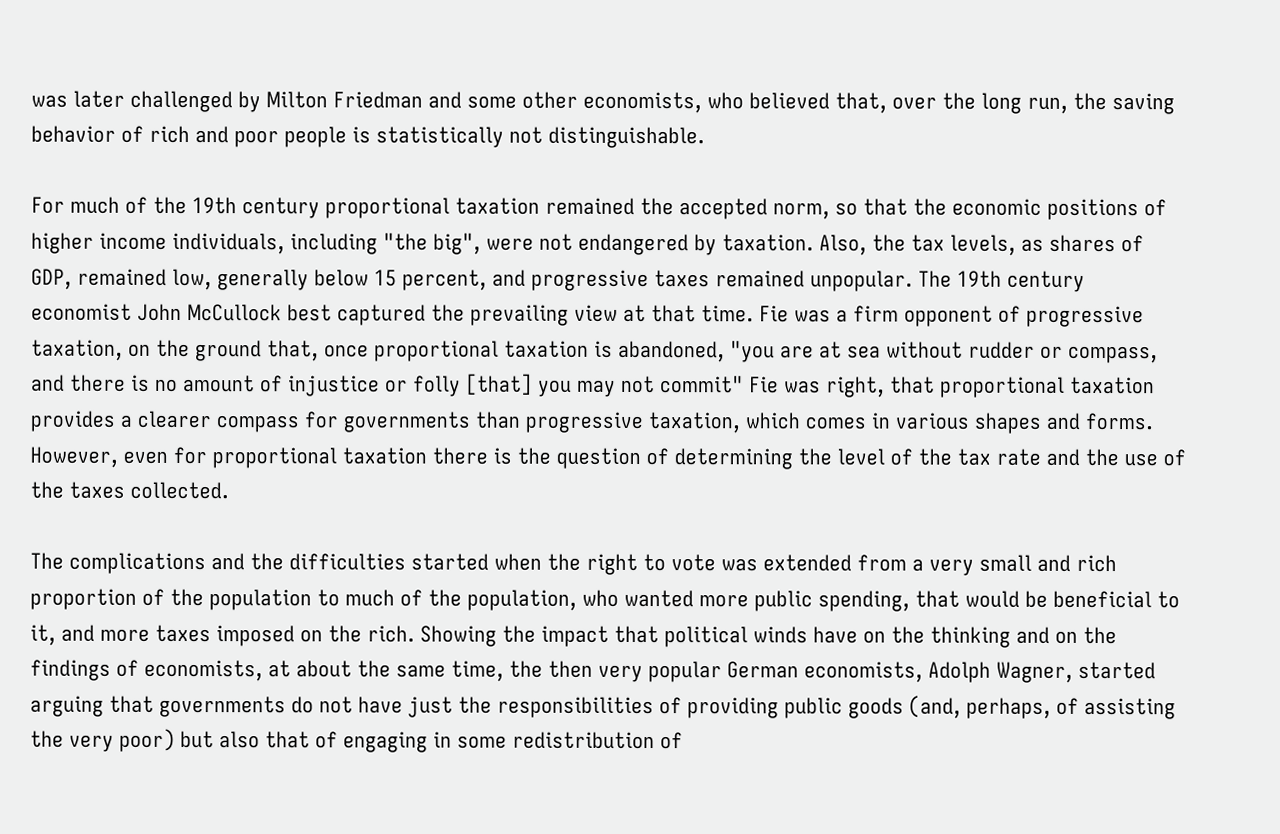was later challenged by Milton Friedman and some other economists, who believed that, over the long run, the saving behavior of rich and poor people is statistically not distinguishable.

For much of the 19th century proportional taxation remained the accepted norm, so that the economic positions of higher income individuals, including "the big", were not endangered by taxation. Also, the tax levels, as shares of GDP, remained low, generally below 15 percent, and progressive taxes remained unpopular. The 19th century economist John McCullock best captured the prevailing view at that time. Fie was a firm opponent of progressive taxation, on the ground that, once proportional taxation is abandoned, "you are at sea without rudder or compass, and there is no amount of injustice or folly [that] you may not commit" Fie was right, that proportional taxation provides a clearer compass for governments than progressive taxation, which comes in various shapes and forms. However, even for proportional taxation there is the question of determining the level of the tax rate and the use of the taxes collected.

The complications and the difficulties started when the right to vote was extended from a very small and rich proportion of the population to much of the population, who wanted more public spending, that would be beneficial to it, and more taxes imposed on the rich. Showing the impact that political winds have on the thinking and on the findings of economists, at about the same time, the then very popular German economists, Adolph Wagner, started arguing that governments do not have just the responsibilities of providing public goods (and, perhaps, of assisting the very poor) but also that of engaging in some redistribution of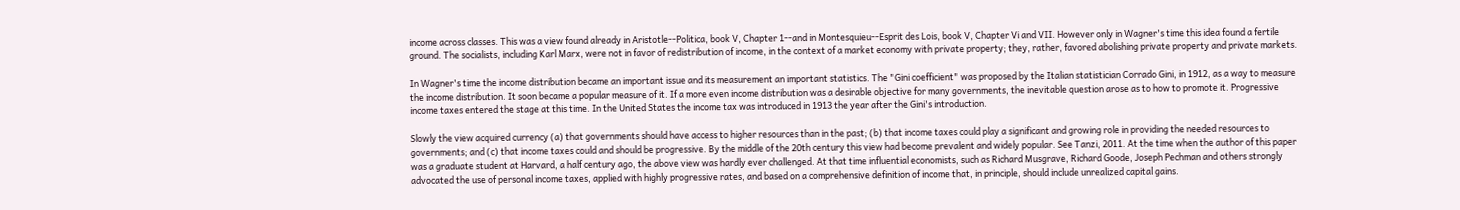income across classes. This was a view found already in Aristotle--Politica, book V, Chapter 1--and in Montesquieu--Esprit des Lois, book V, Chapter Vi and VII. However only in Wagner's time this idea found a fertile ground. The socialists, including Karl Marx, were not in favor of redistribution of income, in the context of a market economy with private property; they, rather, favored abolishing private property and private markets.

In Wagner's time the income distribution became an important issue and its measurement an important statistics. The "Gini coefficient" was proposed by the Italian statistician Corrado Gini, in 1912, as a way to measure the income distribution. It soon became a popular measure of it. If a more even income distribution was a desirable objective for many governments, the inevitable question arose as to how to promote it. Progressive income taxes entered the stage at this time. In the United States the income tax was introduced in 1913 the year after the Gini's introduction.

Slowly the view acquired currency (a) that governments should have access to higher resources than in the past; (b) that income taxes could play a significant and growing role in providing the needed resources to governments; and (c) that income taxes could and should be progressive. By the middle of the 20th century this view had become prevalent and widely popular. See Tanzi, 2011. At the time when the author of this paper was a graduate student at Harvard, a half century ago, the above view was hardly ever challenged. At that time influential economists, such as Richard Musgrave, Richard Goode, Joseph Pechman and others strongly advocated the use of personal income taxes, applied with highly progressive rates, and based on a comprehensive definition of income that, in principle, should include unrealized capital gains.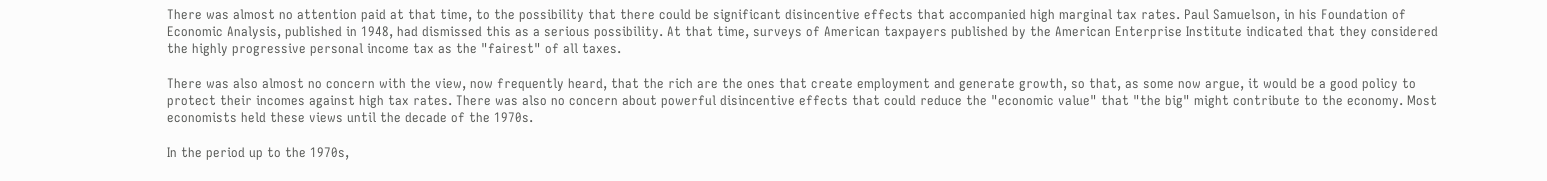There was almost no attention paid at that time, to the possibility that there could be significant disincentive effects that accompanied high marginal tax rates. Paul Samuelson, in his Foundation of Economic Analysis, published in 1948, had dismissed this as a serious possibility. At that time, surveys of American taxpayers published by the American Enterprise Institute indicated that they considered the highly progressive personal income tax as the "fairest" of all taxes.

There was also almost no concern with the view, now frequently heard, that the rich are the ones that create employment and generate growth, so that, as some now argue, it would be a good policy to protect their incomes against high tax rates. There was also no concern about powerful disincentive effects that could reduce the "economic value" that "the big" might contribute to the economy. Most economists held these views until the decade of the 1970s.

In the period up to the 1970s,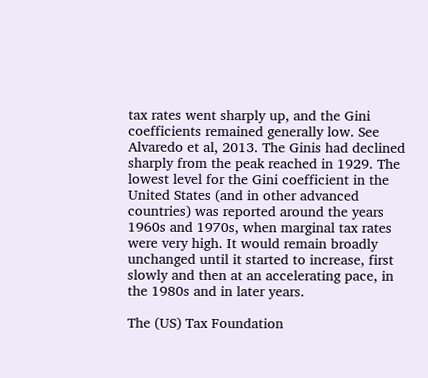tax rates went sharply up, and the Gini coefficients remained generally low. See Alvaredo et al, 2013. The Ginis had declined sharply from the peak reached in 1929. The lowest level for the Gini coefficient in the United States (and in other advanced countries) was reported around the years 1960s and 1970s, when marginal tax rates were very high. It would remain broadly unchanged until it started to increase, first slowly and then at an accelerating pace, in the 1980s and in later years.

The (US) Tax Foundation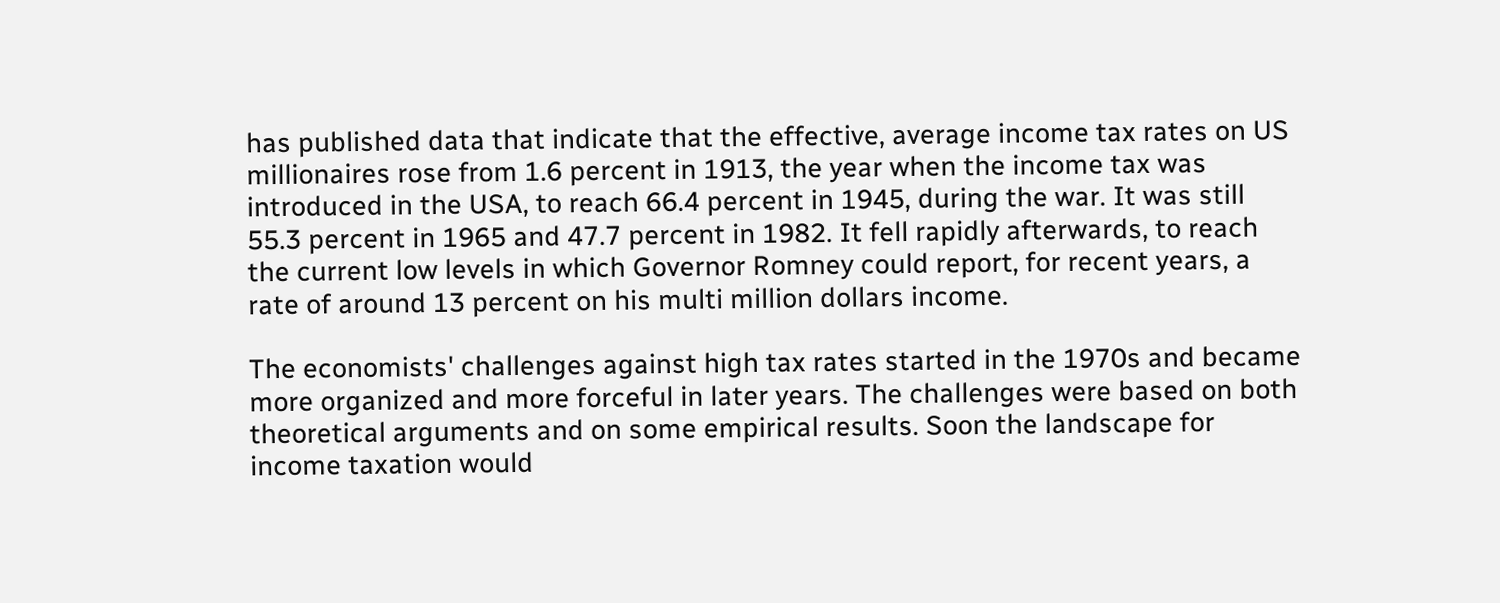has published data that indicate that the effective, average income tax rates on US millionaires rose from 1.6 percent in 1913, the year when the income tax was introduced in the USA, to reach 66.4 percent in 1945, during the war. It was still 55.3 percent in 1965 and 47.7 percent in 1982. It fell rapidly afterwards, to reach the current low levels in which Governor Romney could report, for recent years, a rate of around 13 percent on his multi million dollars income.

The economists' challenges against high tax rates started in the 1970s and became more organized and more forceful in later years. The challenges were based on both theoretical arguments and on some empirical results. Soon the landscape for income taxation would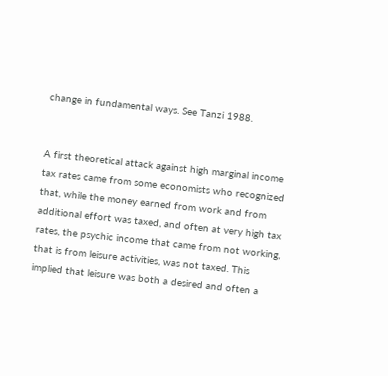change in fundamental ways. See Tanzi 1988.


A first theoretical attack against high marginal income tax rates came from some economists who recognized that, while the money earned from work and from additional effort was taxed, and often at very high tax rates, the psychic income that came from not working, that is from leisure activities, was not taxed. This implied that leisure was both a desired and often a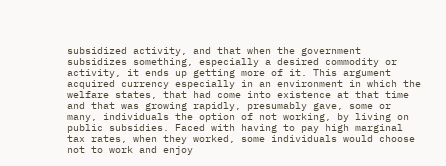subsidized activity, and that when the government subsidizes something, especially a desired commodity or activity, it ends up getting more of it. This argument acquired currency especially in an environment in which the welfare states, that had come into existence at that time and that was growing rapidly, presumably gave, some or many, individuals the option of not working, by living on public subsidies. Faced with having to pay high marginal tax rates, when they worked, some individuals would choose not to work and enjoy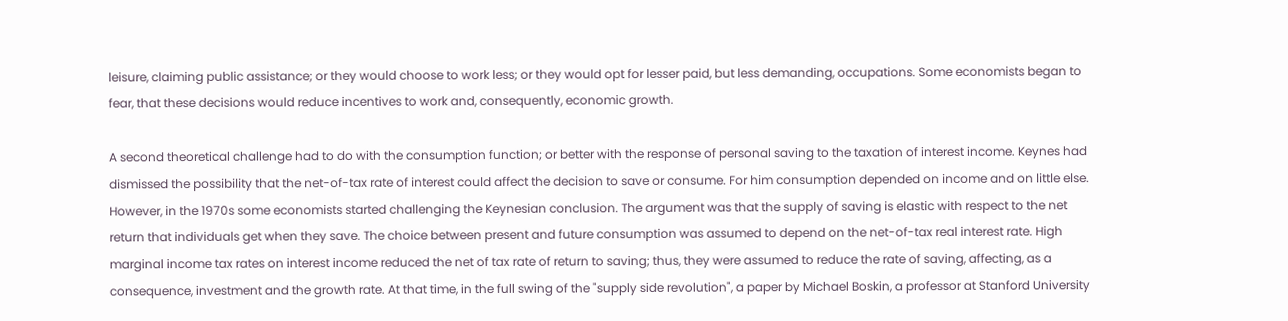leisure, claiming public assistance; or they would choose to work less; or they would opt for lesser paid, but less demanding, occupations. Some economists began to fear, that these decisions would reduce incentives to work and, consequently, economic growth.

A second theoretical challenge had to do with the consumption function; or better with the response of personal saving to the taxation of interest income. Keynes had dismissed the possibility that the net-of-tax rate of interest could affect the decision to save or consume. For him consumption depended on income and on little else. However, in the 1970s some economists started challenging the Keynesian conclusion. The argument was that the supply of saving is elastic with respect to the net return that individuals get when they save. The choice between present and future consumption was assumed to depend on the net-of-tax real interest rate. High marginal income tax rates on interest income reduced the net of tax rate of return to saving; thus, they were assumed to reduce the rate of saving, affecting, as a consequence, investment and the growth rate. At that time, in the full swing of the "supply side revolution", a paper by Michael Boskin, a professor at Stanford University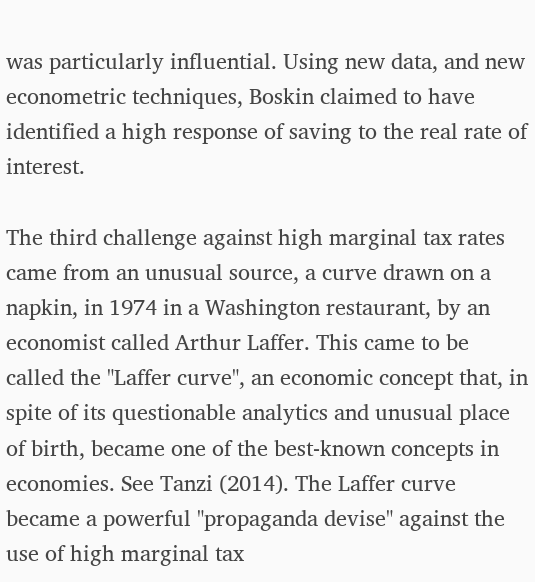was particularly influential. Using new data, and new econometric techniques, Boskin claimed to have identified a high response of saving to the real rate of interest.

The third challenge against high marginal tax rates came from an unusual source, a curve drawn on a napkin, in 1974 in a Washington restaurant, by an economist called Arthur Laffer. This came to be called the "Laffer curve", an economic concept that, in spite of its questionable analytics and unusual place of birth, became one of the best-known concepts in economies. See Tanzi (2014). The Laffer curve became a powerful "propaganda devise" against the use of high marginal tax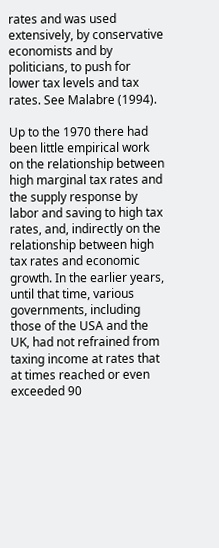rates and was used extensively, by conservative economists and by politicians, to push for lower tax levels and tax rates. See Malabre (1994).

Up to the 1970 there had been little empirical work on the relationship between high marginal tax rates and the supply response by labor and saving to high tax rates, and, indirectly on the relationship between high tax rates and economic growth. In the earlier years, until that time, various governments, including those of the USA and the UK, had not refrained from taxing income at rates that at times reached or even exceeded 90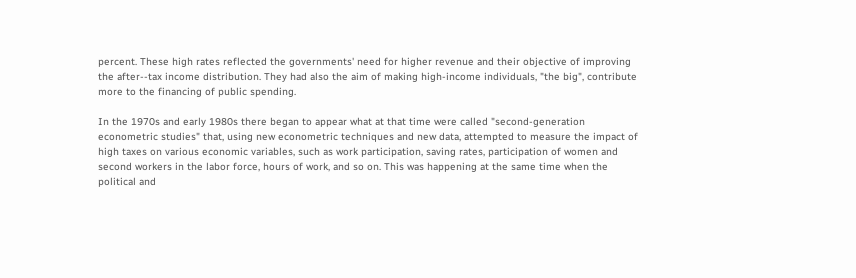percent. These high rates reflected the governments' need for higher revenue and their objective of improving the after--tax income distribution. They had also the aim of making high-income individuals, "the big", contribute more to the financing of public spending.

In the 1970s and early 1980s there began to appear what at that time were called "second-generation econometric studies" that, using new econometric techniques and new data, attempted to measure the impact of high taxes on various economic variables, such as work participation, saving rates, participation of women and second workers in the labor force, hours of work, and so on. This was happening at the same time when the political and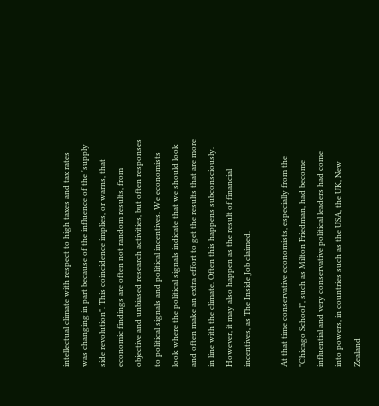intellectual climate with respect to high taxes and tax rates was changing in part because of the influence of the 'supply side revolution". This coincidence implies, or warns, that economic findings are often not random results, from objective and unbiased research activities, but often responses to political signals and political incentives. We economists look where the political signals indicate that we should look and often make an extra effort to get the results that are more in line with the climate. Often this happens subconsciously. However, it may also happen as the result of financial incentives, as The Inside Job claimed.

At that time conservative economists, especially from the "Chicago School", such as Milton Friedman, had become influential and very conservative political leaders had come into powers, in countries such as the USA, the UK, New Zealand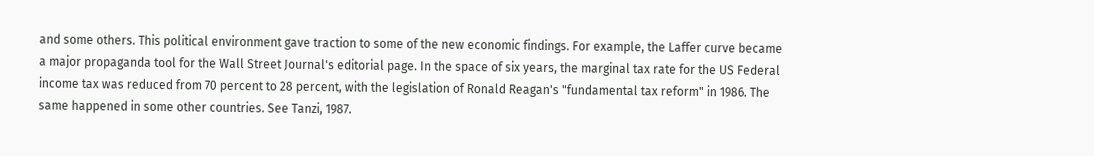and some others. This political environment gave traction to some of the new economic findings. For example, the Laffer curve became a major propaganda tool for the Wall Street Journal's editorial page. In the space of six years, the marginal tax rate for the US Federal income tax was reduced from 70 percent to 28 percent, with the legislation of Ronald Reagan's "fundamental tax reform" in 1986. The same happened in some other countries. See Tanzi, 1987.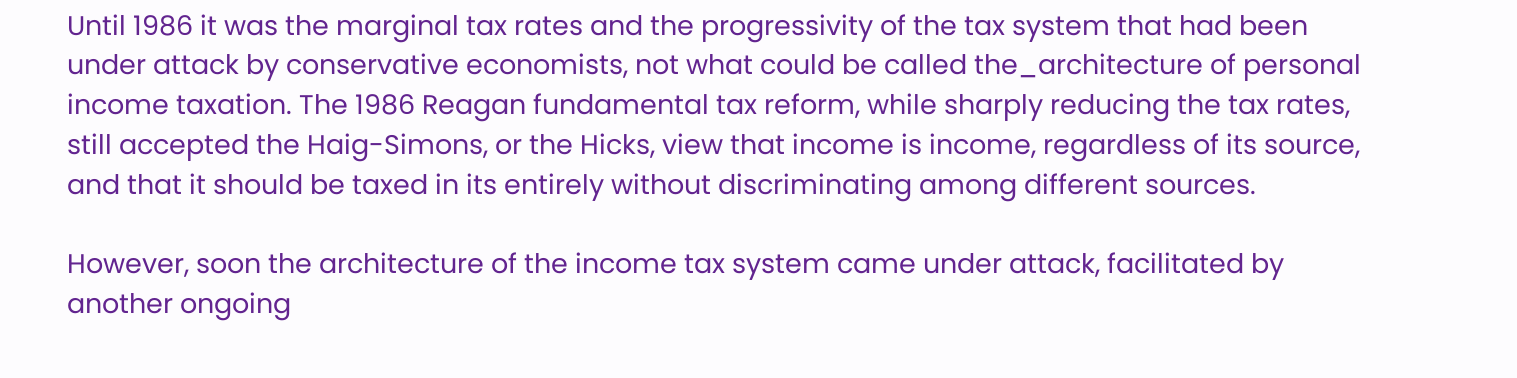Until 1986 it was the marginal tax rates and the progressivity of the tax system that had been under attack by conservative economists, not what could be called the_architecture of personal income taxation. The 1986 Reagan fundamental tax reform, while sharply reducing the tax rates, still accepted the Haig-Simons, or the Hicks, view that income is income, regardless of its source, and that it should be taxed in its entirely without discriminating among different sources.

However, soon the architecture of the income tax system came under attack, facilitated by another ongoing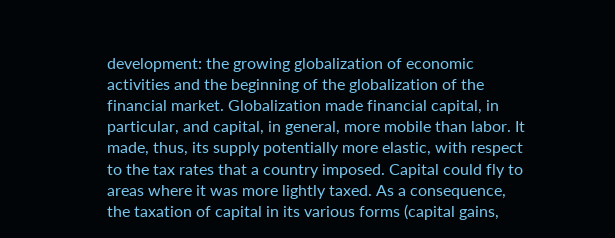development: the growing globalization of economic activities and the beginning of the globalization of the financial market. Globalization made financial capital, in particular, and capital, in general, more mobile than labor. It made, thus, its supply potentially more elastic, with respect to the tax rates that a country imposed. Capital could fly to areas where it was more lightly taxed. As a consequence, the taxation of capital in its various forms (capital gains,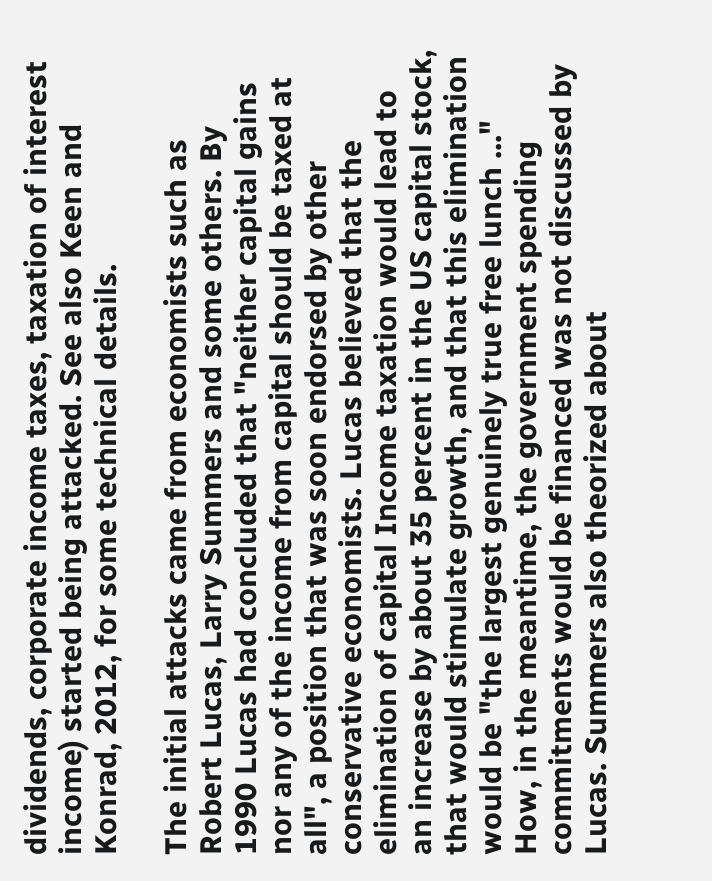dividends, corporate income taxes, taxation of interest income) started being attacked. See also Keen and Konrad, 2012, for some technical details.

The initial attacks came from economists such as Robert Lucas, Larry Summers and some others. By 1990 Lucas had concluded that "neither capital gains nor any of the income from capital should be taxed at all", a position that was soon endorsed by other conservative economists. Lucas believed that the elimination of capital Income taxation would lead to an increase by about 35 percent in the US capital stock, that would stimulate growth, and that this elimination would be "the largest genuinely true free lunch ..." How, in the meantime, the government spending commitments would be financed was not discussed by Lucas. Summers also theorized about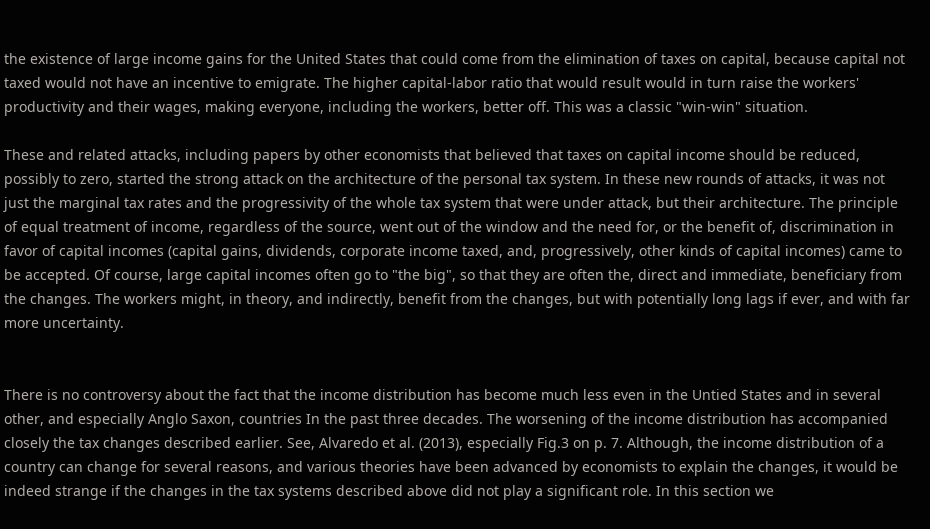the existence of large income gains for the United States that could come from the elimination of taxes on capital, because capital not taxed would not have an incentive to emigrate. The higher capital-labor ratio that would result would in turn raise the workers' productivity and their wages, making everyone, including the workers, better off. This was a classic "win-win" situation.

These and related attacks, including papers by other economists that believed that taxes on capital income should be reduced, possibly to zero, started the strong attack on the architecture of the personal tax system. In these new rounds of attacks, it was not just the marginal tax rates and the progressivity of the whole tax system that were under attack, but their architecture. The principle of equal treatment of income, regardless of the source, went out of the window and the need for, or the benefit of, discrimination in favor of capital incomes (capital gains, dividends, corporate income taxed, and, progressively, other kinds of capital incomes) came to be accepted. Of course, large capital incomes often go to "the big", so that they are often the, direct and immediate, beneficiary from the changes. The workers might, in theory, and indirectly, benefit from the changes, but with potentially long lags if ever, and with far more uncertainty.


There is no controversy about the fact that the income distribution has become much less even in the Untied States and in several other, and especially Anglo Saxon, countries In the past three decades. The worsening of the income distribution has accompanied closely the tax changes described earlier. See, Alvaredo et al. (2013), especially Fig.3 on p. 7. Although, the income distribution of a country can change for several reasons, and various theories have been advanced by economists to explain the changes, it would be indeed strange if the changes in the tax systems described above did not play a significant role. In this section we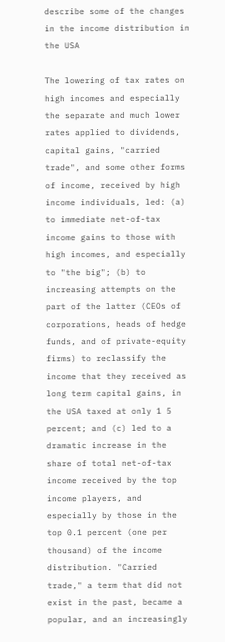describe some of the changes in the income distribution in the USA

The lowering of tax rates on high incomes and especially the separate and much lower rates applied to dividends, capital gains, "carried trade", and some other forms of income, received by high income individuals, led: (a) to immediate net-of-tax income gains to those with high incomes, and especially to "the big"; (b) to increasing attempts on the part of the latter (CEOs of corporations, heads of hedge funds, and of private-equity firms) to reclassify the income that they received as long term capital gains, in the USA taxed at only 1 5 percent; and (c) led to a dramatic increase in the share of total net-of-tax income received by the top income players, and especially by those in the top 0.1 percent (one per thousand) of the income distribution. "Carried trade," a term that did not exist in the past, became a popular, and an increasingly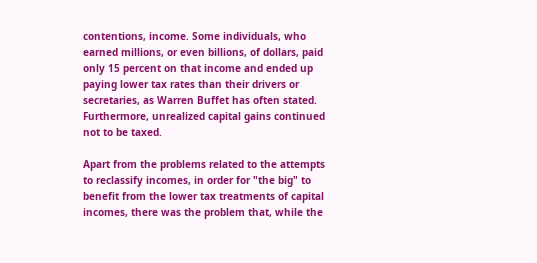contentions, income. Some individuals, who earned millions, or even billions, of dollars, paid only 15 percent on that income and ended up paying lower tax rates than their drivers or secretaries, as Warren Buffet has often stated. Furthermore, unrealized capital gains continued not to be taxed.

Apart from the problems related to the attempts to reclassify incomes, in order for "the big" to benefit from the lower tax treatments of capital incomes, there was the problem that, while the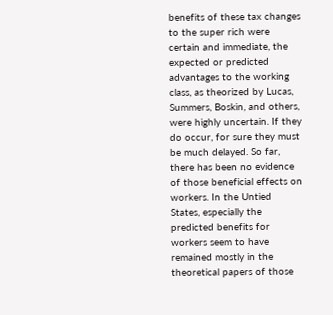benefits of these tax changes to the super rich were certain and immediate, the expected or predicted advantages to the working class, as theorized by Lucas, Summers, Boskin, and others, were highly uncertain. If they do occur, for sure they must be much delayed. So far, there has been no evidence of those beneficial effects on workers. In the Untied States, especially the predicted benefits for workers seem to have remained mostly in the theoretical papers of those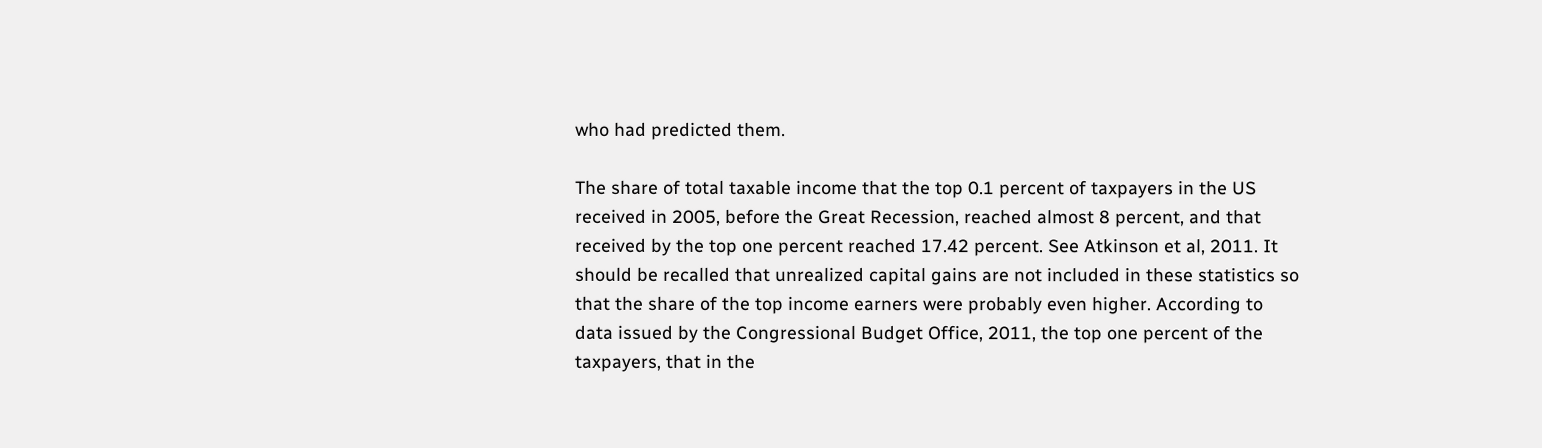who had predicted them.

The share of total taxable income that the top 0.1 percent of taxpayers in the US received in 2005, before the Great Recession, reached almost 8 percent, and that received by the top one percent reached 17.42 percent. See Atkinson et al, 2011. It should be recalled that unrealized capital gains are not included in these statistics so that the share of the top income earners were probably even higher. According to data issued by the Congressional Budget Office, 2011, the top one percent of the taxpayers, that in the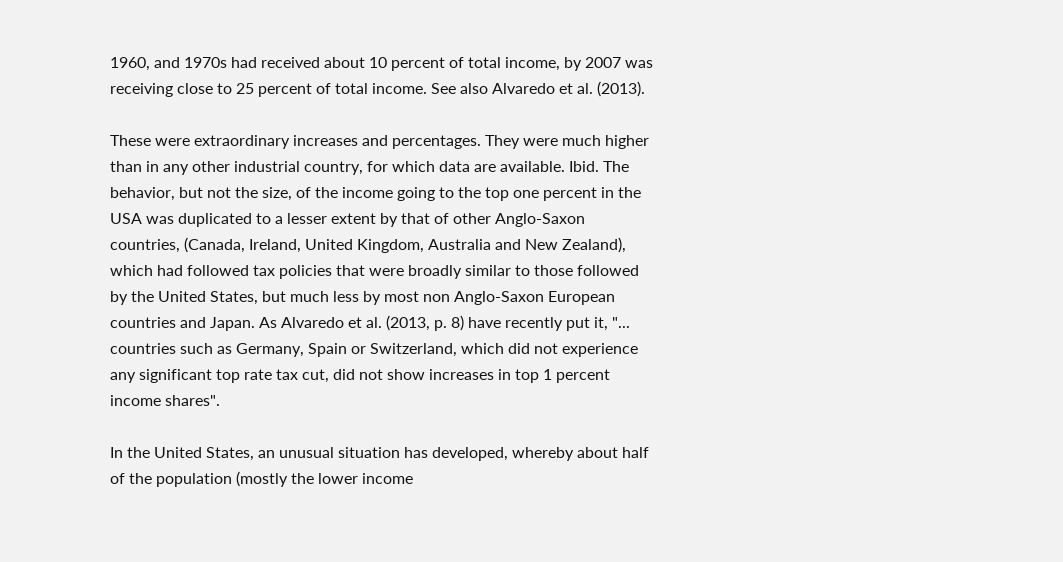1960, and 1970s had received about 10 percent of total income, by 2007 was receiving close to 25 percent of total income. See also Alvaredo et al. (2013).

These were extraordinary increases and percentages. They were much higher than in any other industrial country, for which data are available. Ibid. The behavior, but not the size, of the income going to the top one percent in the USA was duplicated to a lesser extent by that of other Anglo-Saxon countries, (Canada, Ireland, United Kingdom, Australia and New Zealand), which had followed tax policies that were broadly similar to those followed by the United States, but much less by most non Anglo-Saxon European countries and Japan. As Alvaredo et al. (2013, p. 8) have recently put it, "... countries such as Germany, Spain or Switzerland, which did not experience any significant top rate tax cut, did not show increases in top 1 percent income shares".

In the United States, an unusual situation has developed, whereby about half of the population (mostly the lower income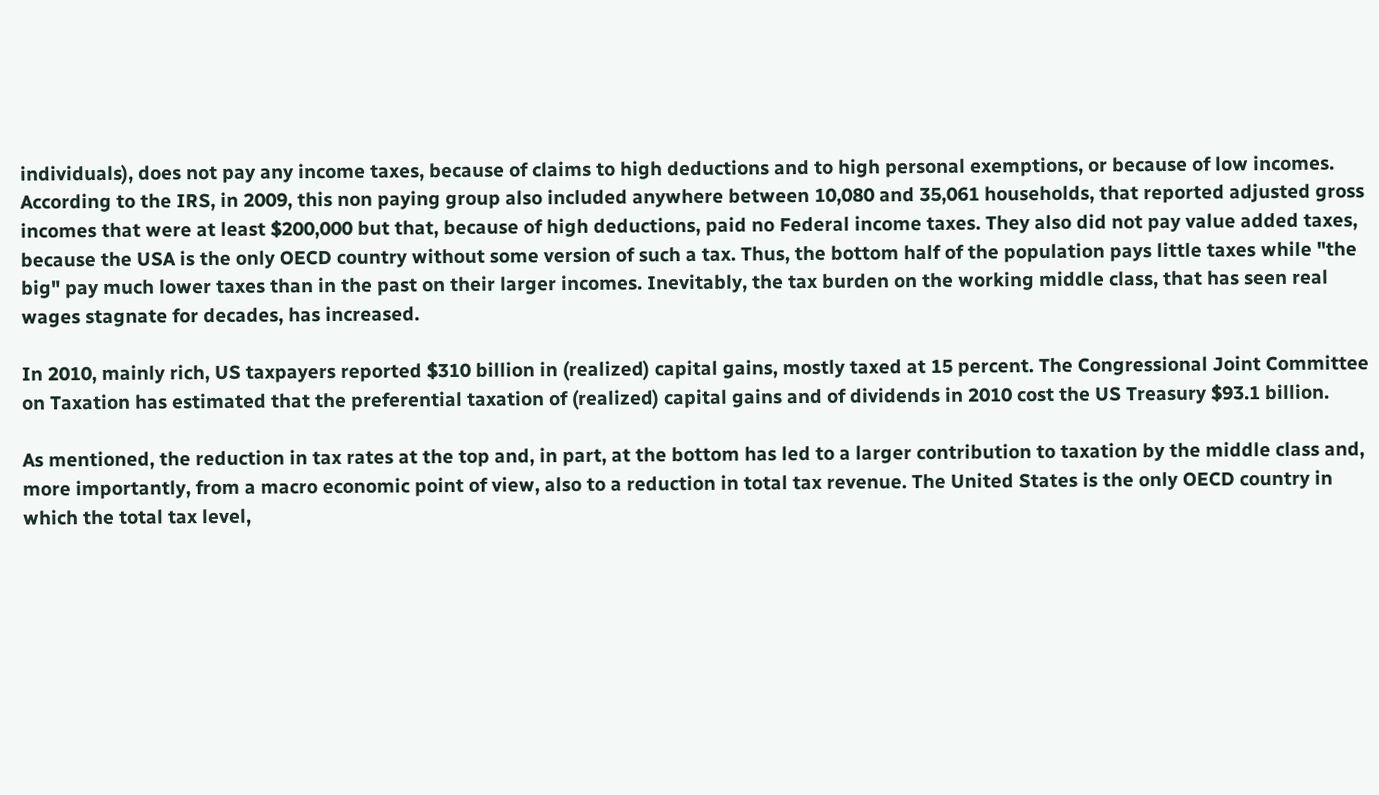individuals), does not pay any income taxes, because of claims to high deductions and to high personal exemptions, or because of low incomes. According to the IRS, in 2009, this non paying group also included anywhere between 10,080 and 35,061 households, that reported adjusted gross incomes that were at least $200,000 but that, because of high deductions, paid no Federal income taxes. They also did not pay value added taxes, because the USA is the only OECD country without some version of such a tax. Thus, the bottom half of the population pays little taxes while "the big" pay much lower taxes than in the past on their larger incomes. Inevitably, the tax burden on the working middle class, that has seen real wages stagnate for decades, has increased.

In 2010, mainly rich, US taxpayers reported $310 billion in (realized) capital gains, mostly taxed at 15 percent. The Congressional Joint Committee on Taxation has estimated that the preferential taxation of (realized) capital gains and of dividends in 2010 cost the US Treasury $93.1 billion.

As mentioned, the reduction in tax rates at the top and, in part, at the bottom has led to a larger contribution to taxation by the middle class and, more importantly, from a macro economic point of view, also to a reduction in total tax revenue. The United States is the only OECD country in which the total tax level,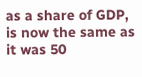as a share of GDP, is now the same as it was 50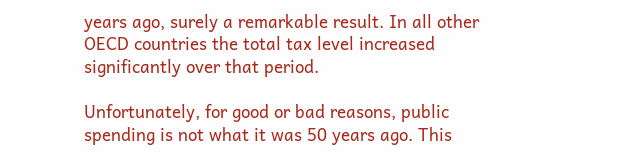years ago, surely a remarkable result. In all other OECD countries the total tax level increased significantly over that period.

Unfortunately, for good or bad reasons, public spending is not what it was 50 years ago. This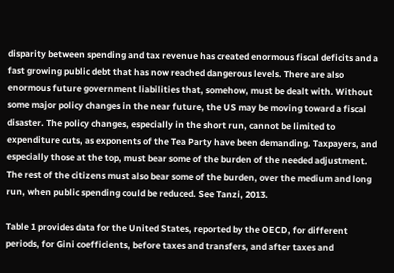disparity between spending and tax revenue has created enormous fiscal deficits and a fast growing public debt that has now reached dangerous levels. There are also enormous future government liabilities that, somehow, must be dealt with. Without some major policy changes in the near future, the US may be moving toward a fiscal disaster. The policy changes, especially in the short run, cannot be limited to expenditure cuts, as exponents of the Tea Party have been demanding. Taxpayers, and especially those at the top, must bear some of the burden of the needed adjustment. The rest of the citizens must also bear some of the burden, over the medium and long run, when public spending could be reduced. See Tanzi, 2013.

Table 1 provides data for the United States, reported by the OECD, for different periods, for Gini coefficients, before taxes and transfers, and after taxes and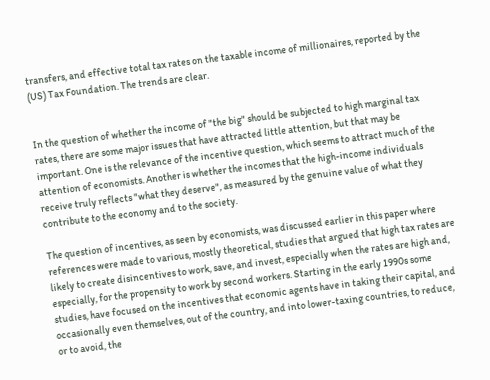transfers, and effective total tax rates on the taxable income of millionaires, reported by the (US) Tax Foundation. The trends are clear.


In the question of whether the income of "the big" should be subjected to high marginal tax rates, there are some major issues that have attracted little attention, but that may be important. One is the relevance of the incentive question, which seems to attract much of the attention of economists. Another is whether the incomes that the high-income individuals receive truly reflects "what they deserve", as measured by the genuine value of what they contribute to the economy and to the society.

The question of incentives, as seen by economists, was discussed earlier in this paper where references were made to various, mostly theoretical, studies that argued that high tax rates are likely to create disincentives to work, save, and invest, especially when the rates are high and, especially, for the propensity to work by second workers. Starting in the early 1990s some studies, have focused on the incentives that economic agents have in taking their capital, and occasionally even themselves, out of the country, and into lower-taxing countries, to reduce, or to avoid, the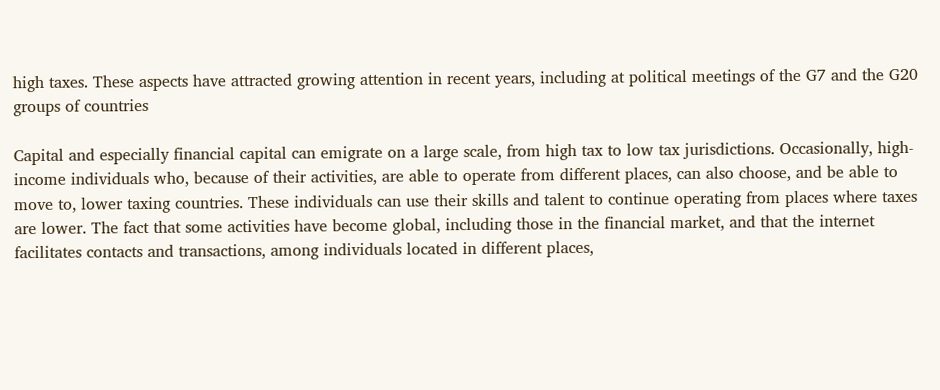high taxes. These aspects have attracted growing attention in recent years, including at political meetings of the G7 and the G20 groups of countries

Capital and especially financial capital can emigrate on a large scale, from high tax to low tax jurisdictions. Occasionally, high-income individuals who, because of their activities, are able to operate from different places, can also choose, and be able to move to, lower taxing countries. These individuals can use their skills and talent to continue operating from places where taxes are lower. The fact that some activities have become global, including those in the financial market, and that the internet facilitates contacts and transactions, among individuals located in different places,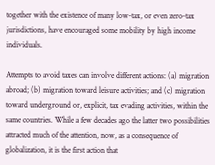together with the existence of many low-tax, or even zero-tax jurisdictions, have encouraged some mobility by high income individuals.

Attempts to avoid taxes can involve different actions: (a) migration abroad; (b) migration toward leisure activities; and (c) migration toward underground or, explicit, tax evading activities, within the same countries. While a few decades ago the latter two possibilities attracted much of the attention, now, as a consequence of globalization, it is the first action that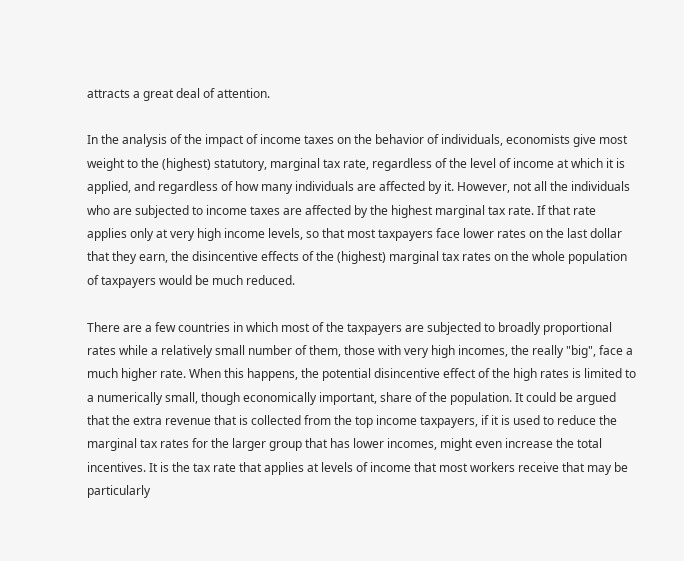attracts a great deal of attention.

In the analysis of the impact of income taxes on the behavior of individuals, economists give most weight to the (highest) statutory, marginal tax rate, regardless of the level of income at which it is applied, and regardless of how many individuals are affected by it. However, not all the individuals who are subjected to income taxes are affected by the highest marginal tax rate. If that rate applies only at very high income levels, so that most taxpayers face lower rates on the last dollar that they earn, the disincentive effects of the (highest) marginal tax rates on the whole population of taxpayers would be much reduced.

There are a few countries in which most of the taxpayers are subjected to broadly proportional rates while a relatively small number of them, those with very high incomes, the really "big", face a much higher rate. When this happens, the potential disincentive effect of the high rates is limited to a numerically small, though economically important, share of the population. It could be argued that the extra revenue that is collected from the top income taxpayers, if it is used to reduce the marginal tax rates for the larger group that has lower incomes, might even increase the total incentives. It is the tax rate that applies at levels of income that most workers receive that may be particularly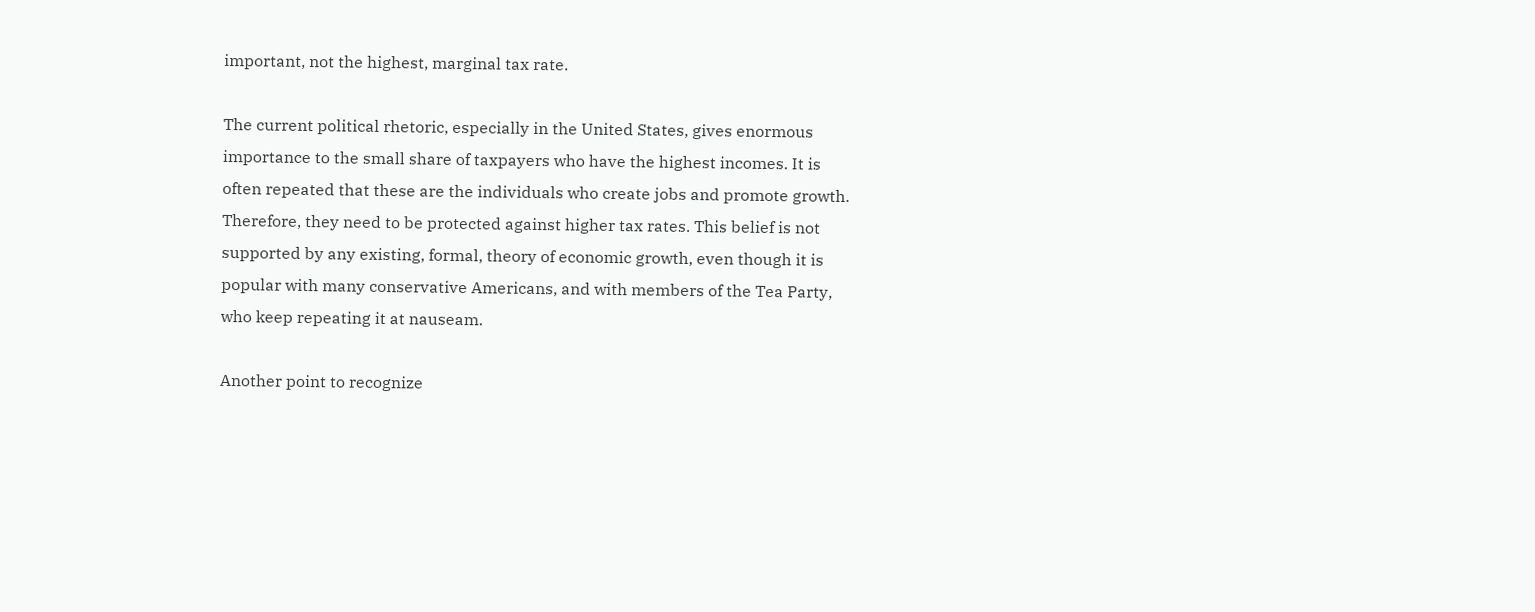important, not the highest, marginal tax rate.

The current political rhetoric, especially in the United States, gives enormous importance to the small share of taxpayers who have the highest incomes. It is often repeated that these are the individuals who create jobs and promote growth. Therefore, they need to be protected against higher tax rates. This belief is not supported by any existing, formal, theory of economic growth, even though it is popular with many conservative Americans, and with members of the Tea Party, who keep repeating it at nauseam.

Another point to recognize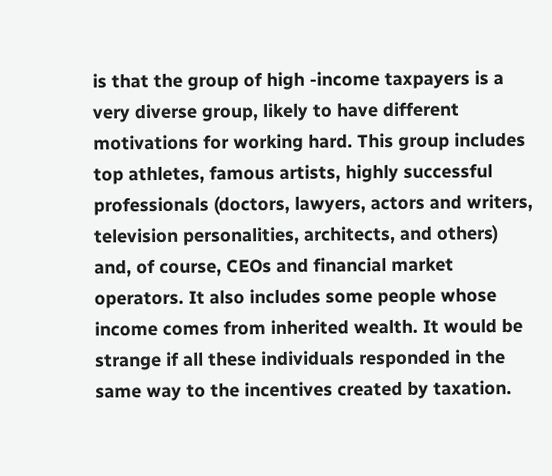is that the group of high -income taxpayers is a very diverse group, likely to have different motivations for working hard. This group includes top athletes, famous artists, highly successful professionals (doctors, lawyers, actors and writers, television personalities, architects, and others) and, of course, CEOs and financial market operators. It also includes some people whose income comes from inherited wealth. It would be strange if all these individuals responded in the same way to the incentives created by taxation.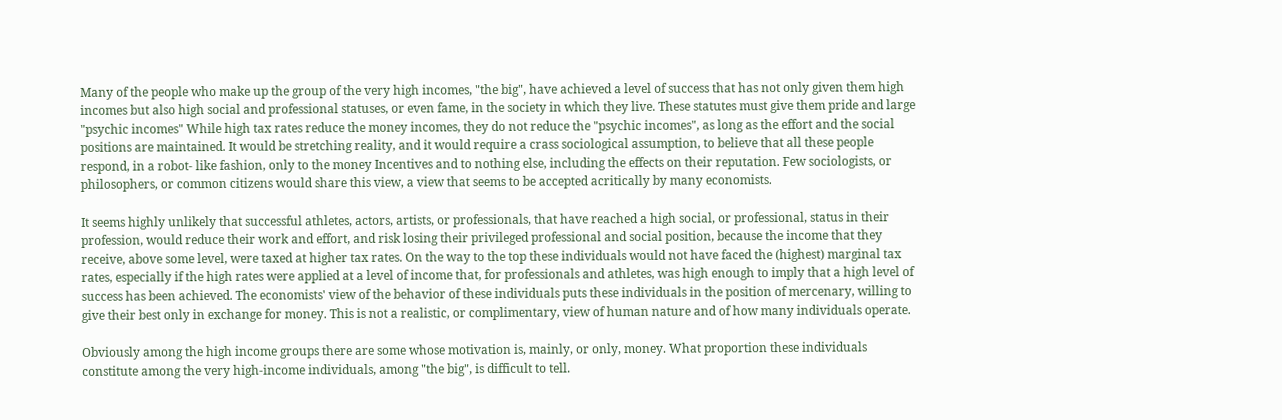Many of the people who make up the group of the very high incomes, "the big", have achieved a level of success that has not only given them high incomes but also high social and professional statuses, or even fame, in the society in which they live. These statutes must give them pride and large "psychic incomes" While high tax rates reduce the money incomes, they do not reduce the "psychic incomes", as long as the effort and the social positions are maintained. It would be stretching reality, and it would require a crass sociological assumption, to believe that all these people respond, in a robot- like fashion, only to the money Incentives and to nothing else, including the effects on their reputation. Few sociologists, or philosophers, or common citizens would share this view, a view that seems to be accepted acritically by many economists.

It seems highly unlikely that successful athletes, actors, artists, or professionals, that have reached a high social, or professional, status in their profession, would reduce their work and effort, and risk losing their privileged professional and social position, because the income that they receive, above some level, were taxed at higher tax rates. On the way to the top these individuals would not have faced the (highest) marginal tax rates, especially if the high rates were applied at a level of income that, for professionals and athletes, was high enough to imply that a high level of success has been achieved. The economists' view of the behavior of these individuals puts these individuals in the position of mercenary, willing to give their best only in exchange for money. This is not a realistic, or complimentary, view of human nature and of how many individuals operate.

Obviously among the high income groups there are some whose motivation is, mainly, or only, money. What proportion these individuals constitute among the very high-income individuals, among "the big", is difficult to tell.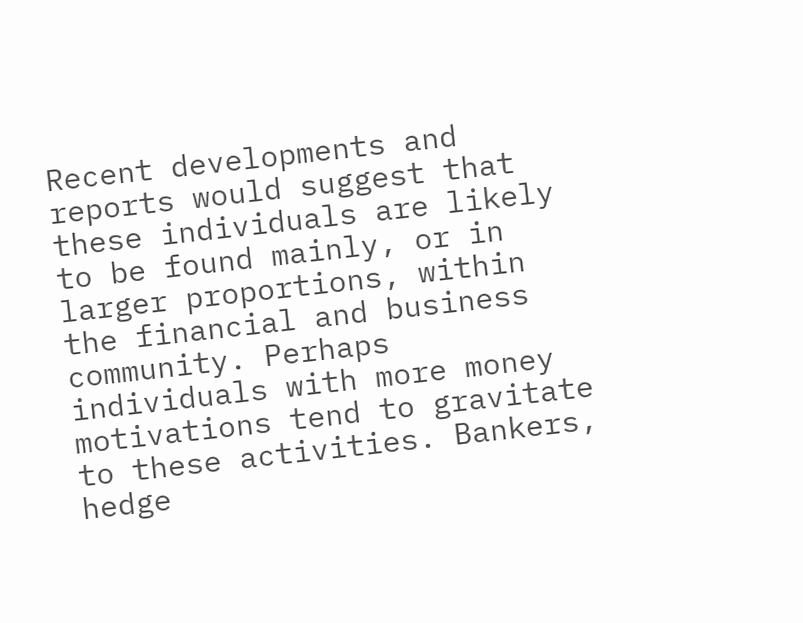Recent developments and reports would suggest that these individuals are likely to be found mainly, or in larger proportions, within the financial and business community. Perhaps individuals with more money motivations tend to gravitate to these activities. Bankers, hedge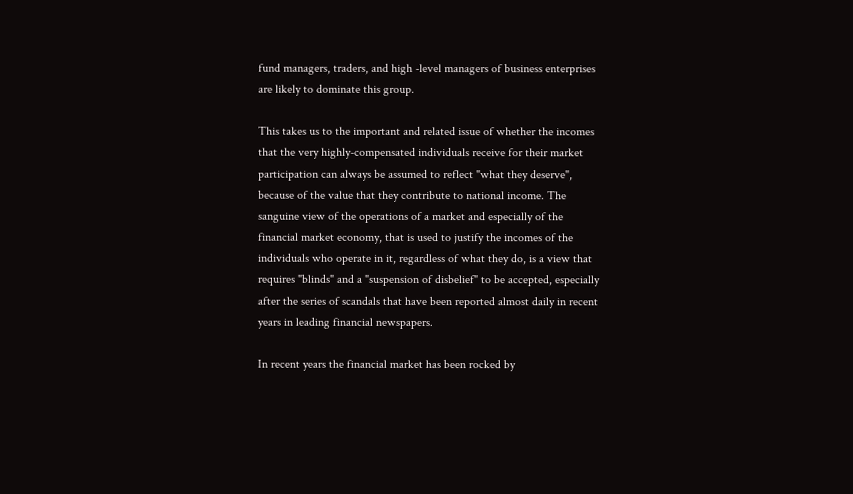fund managers, traders, and high -level managers of business enterprises are likely to dominate this group.

This takes us to the important and related issue of whether the incomes that the very highly-compensated individuals receive for their market participation can always be assumed to reflect "what they deserve", because of the value that they contribute to national income. The sanguine view of the operations of a market and especially of the financial market economy, that is used to justify the incomes of the individuals who operate in it, regardless of what they do, is a view that requires "blinds" and a "suspension of disbelief" to be accepted, especially after the series of scandals that have been reported almost daily in recent years in leading financial newspapers.

In recent years the financial market has been rocked by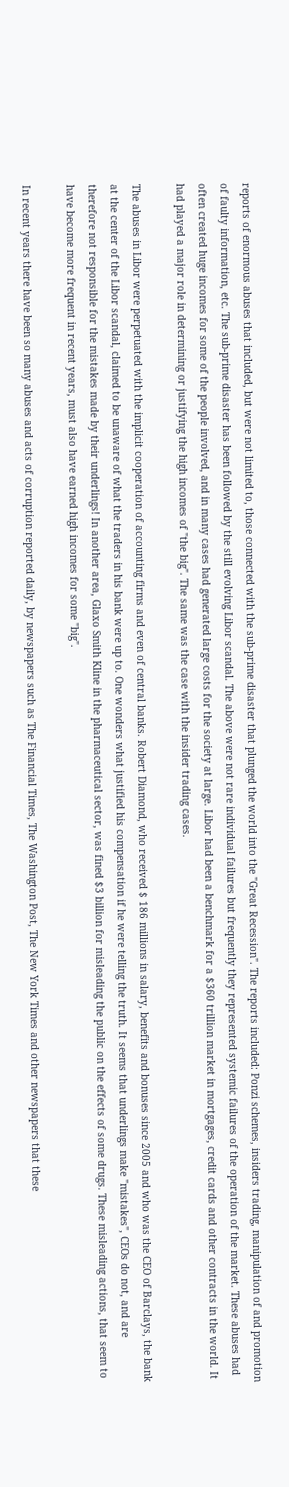reports of enormous abuses that included, but were not limited to, those connected with the sub-prime disaster that plunged the world into the "Great Recession". The reports included: Ponzi schemes, insiders trading, manipulation of and promotion of faulty information, etc. The sub-prime disaster has been followed by the still evolving Libor scandal. The above were not rare individual failures but frequently they represented systemic failures of the operation of the market. These abuses had often created huge incomes for some of the people involved, and in many cases had generated large costs for the society at large. Libor had been a benchmark for a $360 trillion market in mortgages, credit cards and other contracts in the world. It had played a major role in determining or justifying the high incomes of "the big". The same was the case with the insider trading cases.

The abuses in Libor were perpetuated with the implicit cooperation of accounting firms and even of central banks. Robert Diamond, who received $ 186 millions in salary, benefits and bonuses since 2005 and who was the CEO of Barclays, the bank at the center of the Libor scandal, claimed to be unaware of what the traders in his bank were up to. One wonders what justified his compensation if he were telling the truth. It seems that underlings make "mistakes", CEOs do not, and are therefore not responsible for the mistakes made by their underlings! In another area, Glaxo Smith Kline in the pharmaceutical sector, was fined $3 billion for misleading the public on the effects of some drugs. These misleading actions, that seem to have become more frequent in recent years, must also have earned high incomes for some "big".

In recent years there have been so many abuses and acts of corruption reported daily, by newspapers such as The Financial Times, The Washington Post, The New York Times and other newspapers that these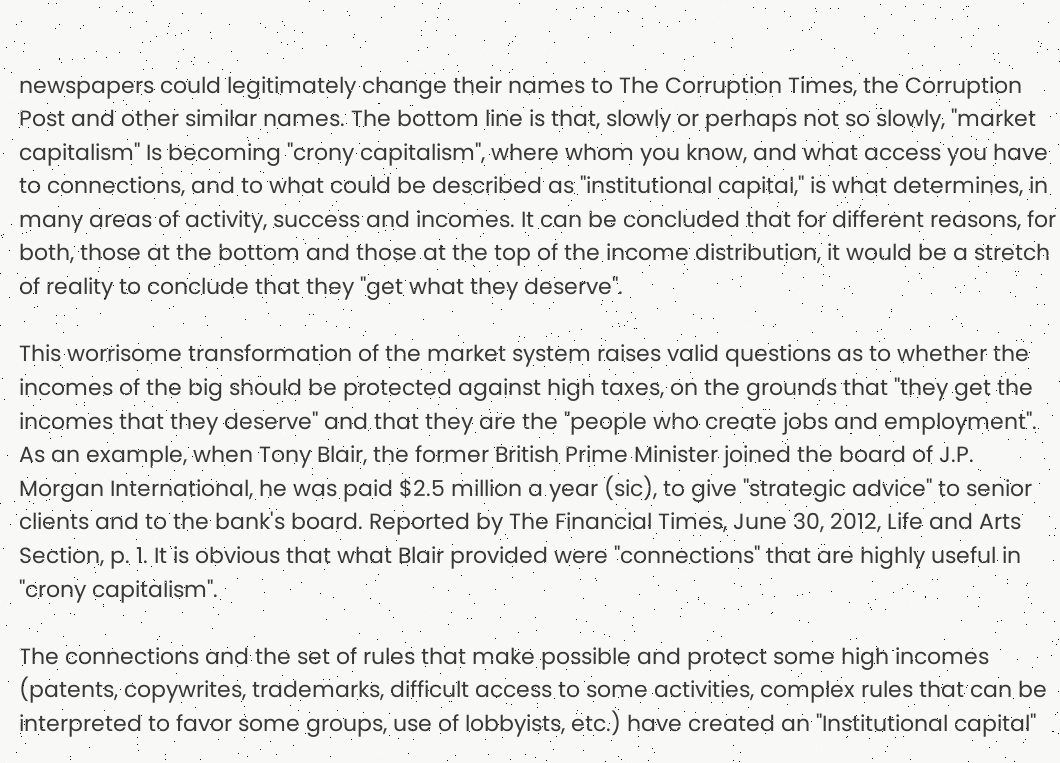newspapers could legitimately change their names to The Corruption Times, the Corruption Post and other similar names. The bottom line is that, slowly or perhaps not so slowly, "market capitalism" Is becoming "crony capitalism", where whom you know, and what access you have to connections, and to what could be described as "institutional capital," is what determines, in many areas of activity, success and incomes. It can be concluded that for different reasons, for both, those at the bottom and those at the top of the income distribution, it would be a stretch of reality to conclude that they "get what they deserve".

This worrisome transformation of the market system raises valid questions as to whether the incomes of the big should be protected against high taxes, on the grounds that "they get the incomes that they deserve" and that they are the "people who create jobs and employment". As an example, when Tony Blair, the former British Prime Minister joined the board of J.P. Morgan International, he was paid $2.5 million a year (sic), to give "strategic advice" to senior clients and to the bank's board. Reported by The Financial Times, June 30, 2012, Life and Arts Section, p. 1. It is obvious that what Blair provided were "connections" that are highly useful in "crony capitalism".

The connections and the set of rules that make possible and protect some high incomes (patents, copywrites, trademarks, difficult access to some activities, complex rules that can be interpreted to favor some groups, use of lobbyists, etc.) have created an "Institutional capital"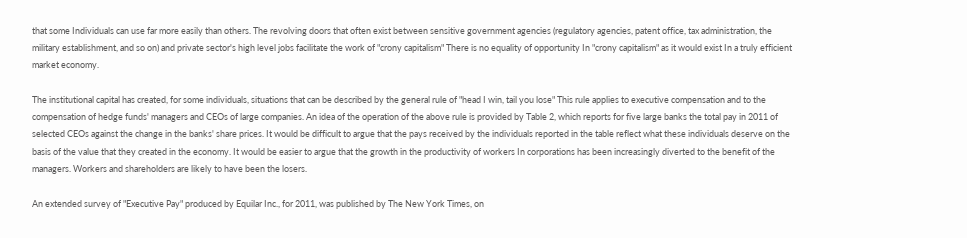that some Individuals can use far more easily than others. The revolving doors that often exist between sensitive government agencies (regulatory agencies, patent office, tax administration, the military establishment, and so on) and private sector's high level jobs facilitate the work of "crony capitalism" There is no equality of opportunity In "crony capitalism" as it would exist In a truly efficient market economy.

The institutional capital has created, for some individuals, situations that can be described by the general rule of "head I win, tail you lose" This rule applies to executive compensation and to the compensation of hedge funds' managers and CEOs of large companies. An idea of the operation of the above rule is provided by Table 2, which reports for five large banks the total pay in 2011 of selected CEOs against the change in the banks' share prices. It would be difficult to argue that the pays received by the individuals reported in the table reflect what these individuals deserve on the basis of the value that they created in the economy. It would be easier to argue that the growth in the productivity of workers In corporations has been increasingly diverted to the benefit of the managers. Workers and shareholders are likely to have been the losers.

An extended survey of "Executive Pay" produced by Equilar Inc., for 2011, was published by The New York Times, on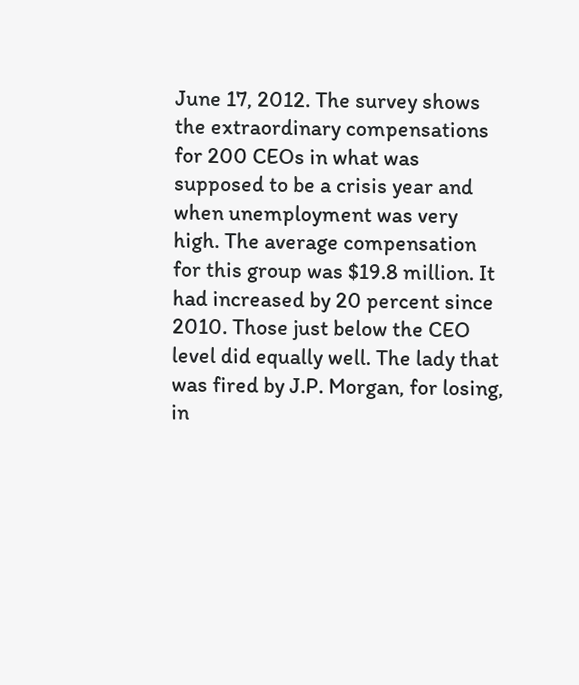June 17, 2012. The survey shows the extraordinary compensations for 200 CEOs in what was supposed to be a crisis year and when unemployment was very high. The average compensation for this group was $19.8 million. It had increased by 20 percent since 2010. Those just below the CEO level did equally well. The lady that was fired by J.P. Morgan, for losing, in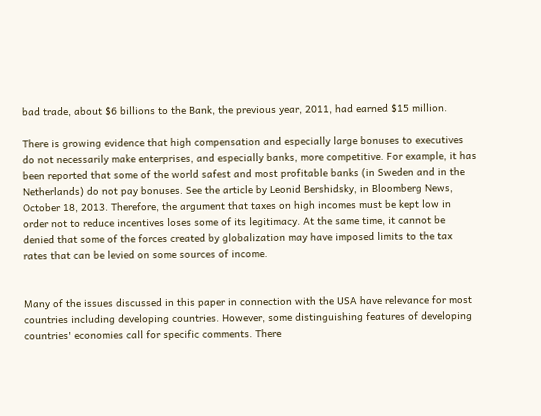bad trade, about $6 billions to the Bank, the previous year, 2011, had earned $15 million.

There is growing evidence that high compensation and especially large bonuses to executives do not necessarily make enterprises, and especially banks, more competitive. For example, it has been reported that some of the world safest and most profitable banks (in Sweden and in the Netherlands) do not pay bonuses. See the article by Leonid Bershidsky, in Bloomberg News, October 18, 2013. Therefore, the argument that taxes on high incomes must be kept low in order not to reduce incentives loses some of its legitimacy. At the same time, it cannot be denied that some of the forces created by globalization may have imposed limits to the tax rates that can be levied on some sources of income.


Many of the issues discussed in this paper in connection with the USA have relevance for most countries including developing countries. However, some distinguishing features of developing countries' economies call for specific comments. There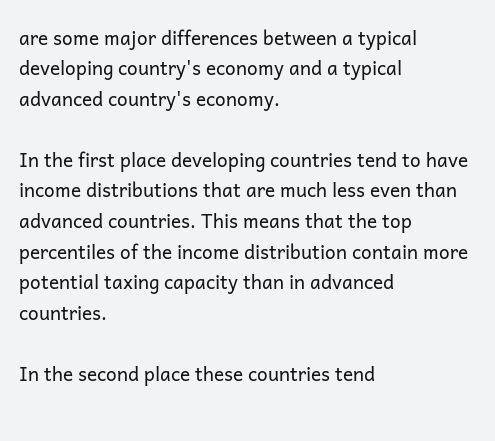are some major differences between a typical developing country's economy and a typical advanced country's economy.

In the first place developing countries tend to have income distributions that are much less even than advanced countries. This means that the top percentiles of the income distribution contain more potential taxing capacity than in advanced countries.

In the second place these countries tend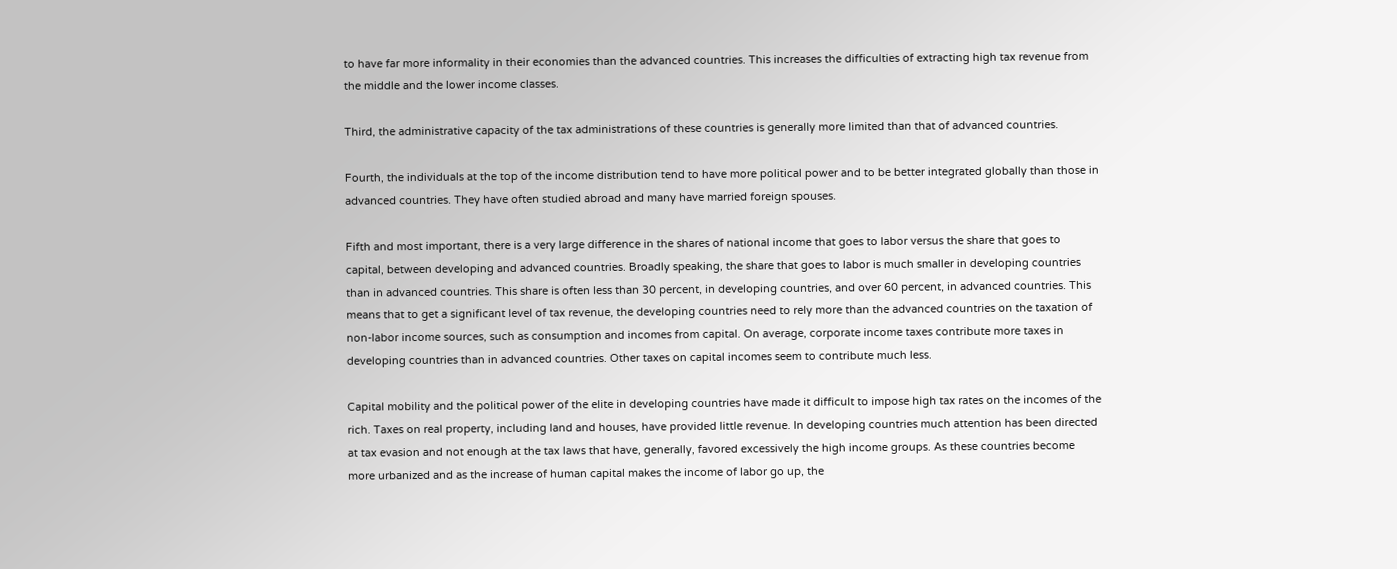to have far more informality in their economies than the advanced countries. This increases the difficulties of extracting high tax revenue from the middle and the lower income classes.

Third, the administrative capacity of the tax administrations of these countries is generally more limited than that of advanced countries.

Fourth, the individuals at the top of the income distribution tend to have more political power and to be better integrated globally than those in advanced countries. They have often studied abroad and many have married foreign spouses.

Fifth and most important, there is a very large difference in the shares of national income that goes to labor versus the share that goes to capital, between developing and advanced countries. Broadly speaking, the share that goes to labor is much smaller in developing countries than in advanced countries. This share is often less than 30 percent, in developing countries, and over 60 percent, in advanced countries. This means that to get a significant level of tax revenue, the developing countries need to rely more than the advanced countries on the taxation of non-labor income sources, such as consumption and incomes from capital. On average, corporate income taxes contribute more taxes in developing countries than in advanced countries. Other taxes on capital incomes seem to contribute much less.

Capital mobility and the political power of the elite in developing countries have made it difficult to impose high tax rates on the incomes of the rich. Taxes on real property, including land and houses, have provided little revenue. In developing countries much attention has been directed at tax evasion and not enough at the tax laws that have, generally, favored excessively the high income groups. As these countries become more urbanized and as the increase of human capital makes the income of labor go up, the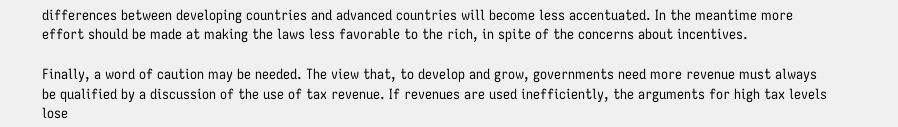differences between developing countries and advanced countries will become less accentuated. In the meantime more effort should be made at making the laws less favorable to the rich, in spite of the concerns about incentives.

Finally, a word of caution may be needed. The view that, to develop and grow, governments need more revenue must always be qualified by a discussion of the use of tax revenue. If revenues are used inefficiently, the arguments for high tax levels lose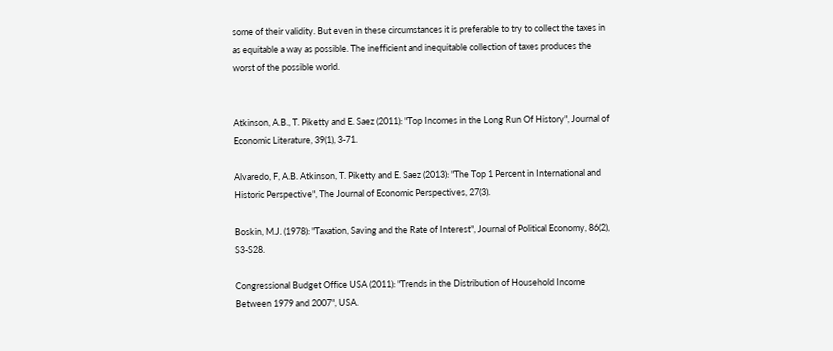some of their validity. But even in these circumstances it is preferable to try to collect the taxes in as equitable a way as possible. The inefficient and inequitable collection of taxes produces the worst of the possible world.


Atkinson, A.B., T. Piketty and E. Saez (2011): "Top Incomes in the Long Run Of History", Journal of Economic Literature, 39(1), 3-71.

Alvaredo, F, A.B. Atkinson, T. Piketty and E. Saez (2013): "The Top 1 Percent in International and Historic Perspective", The Journal of Economic Perspectives, 27(3).

Boskin, M.J. (1978): "Taxation, Saving and the Rate of Interest", Journal of Political Economy, 86(2), S3-S28.

Congressional Budget Office USA (2011): "Trends in the Distribution of Household Income Between 1979 and 2007", USA.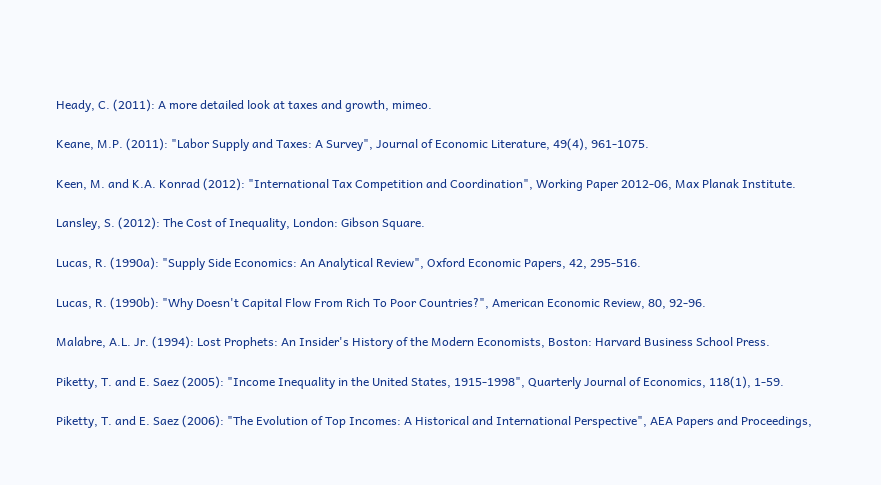Heady, C. (2011): A more detailed look at taxes and growth, mimeo.

Keane, M.P. (2011): "Labor Supply and Taxes: A Survey", Journal of Economic Literature, 49(4), 961-1075.

Keen, M. and K.A. Konrad (2012): "International Tax Competition and Coordination", Working Paper 2012-06, Max Planak Institute.

Lansley, S. (2012): The Cost of Inequality, London: Gibson Square.

Lucas, R. (1990a): "Supply Side Economics: An Analytical Review", Oxford Economic Papers, 42, 295-516.

Lucas, R. (1990b): "Why Doesn't Capital Flow From Rich To Poor Countries?", American Economic Review, 80, 92-96.

Malabre, A.L. Jr. (1994): Lost Prophets: An Insider's History of the Modern Economists, Boston: Harvard Business School Press.

Piketty, T. and E. Saez (2005): "Income Inequality in the United States, 1915-1998", Quarterly Journal of Economics, 118(1), 1-59.

Piketty, T. and E. Saez (2006): "The Evolution of Top Incomes: A Historical and International Perspective", AEA Papers and Proceedings,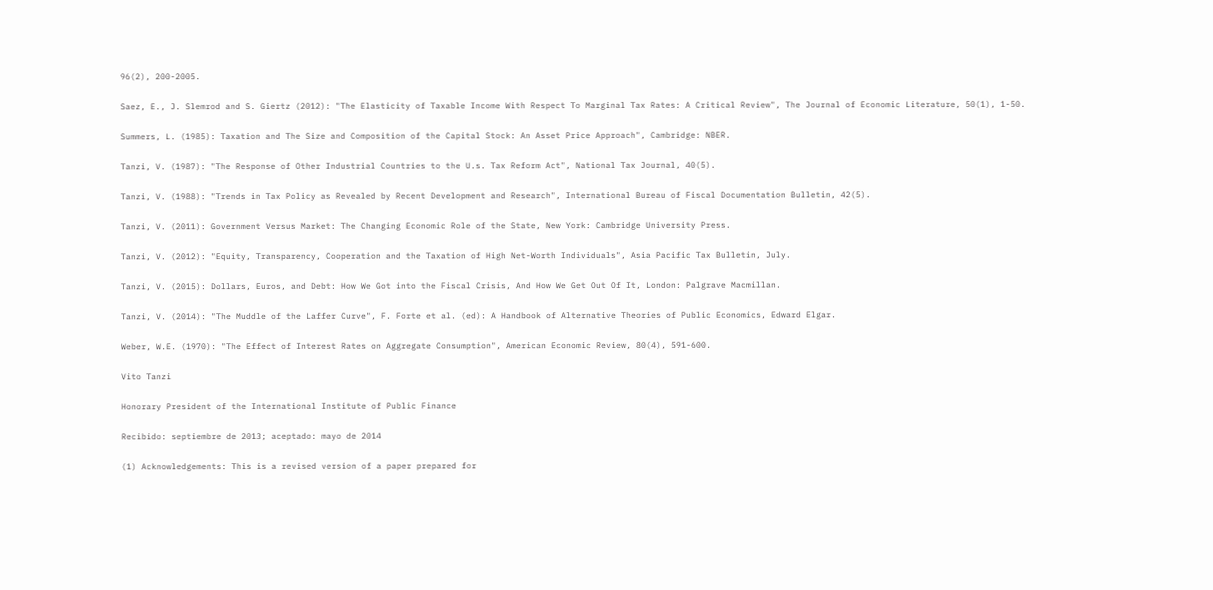96(2), 200-2005.

Saez, E., J. Slemrod and S. Giertz (2012): "The Elasticity of Taxable Income With Respect To Marginal Tax Rates: A Critical Review", The Journal of Economic Literature, 50(1), 1-50.

Summers, L. (1985): Taxation and The Size and Composition of the Capital Stock: An Asset Price Approach", Cambridge: NBER.

Tanzi, V. (1987): "The Response of Other Industrial Countries to the U.s. Tax Reform Act", National Tax Journal, 40(5).

Tanzi, V. (1988): "Trends in Tax Policy as Revealed by Recent Development and Research", International Bureau of Fiscal Documentation Bulletin, 42(5).

Tanzi, V. (2011): Government Versus Market: The Changing Economic Role of the State, New York: Cambridge University Press.

Tanzi, V. (2012): "Equity, Transparency, Cooperation and the Taxation of High Net-Worth Individuals", Asia Pacific Tax Bulletin, July.

Tanzi, V. (2015): Dollars, Euros, and Debt: How We Got into the Fiscal Crisis, And How We Get Out Of It, London: Palgrave Macmillan.

Tanzi, V. (2014): "The Muddle of the Laffer Curve", F. Forte et al. (ed): A Handbook of Alternative Theories of Public Economics, Edward Elgar.

Weber, W.E. (1970): "The Effect of Interest Rates on Aggregate Consumption", American Economic Review, 80(4), 591-600.

Vito Tanzi

Honorary President of the International Institute of Public Finance

Recibido: septiembre de 2013; aceptado: mayo de 2014

(1) Acknowledgements: This is a revised version of a paper prepared for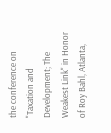the conference on "Taxation and Development; The Weakest Link" in Honor of Roy Bahl, Atlanta,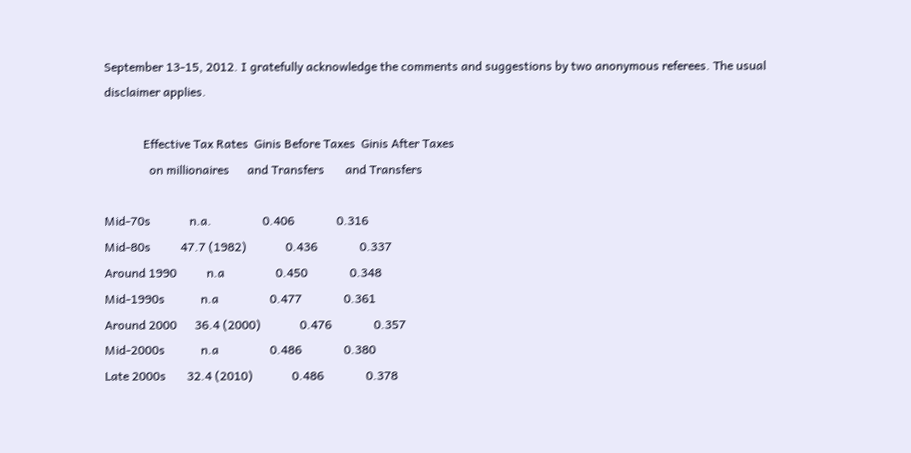September 13-15, 2012. I gratefully acknowledge the comments and suggestions by two anonymous referees. The usual disclaimer applies.

             Effective Tax Rates  Ginis Before Taxes  Ginis After Taxes
               on millionaires      and Transfers       and Transfers

Mid-70s             n.a.                 0.406              0.316
Mid-80s          47.7 (1982)             0.436              0.337
Around 1990          n.a                 0.450              0.348
Mid-1990s            n.a                 0.477              0.361
Around 2000      36.4 (2000)             0.476              0.357
Mid-2000s            n.a                 0.486              0.380
Late 2000s       32.4 (2010)             0.486              0.378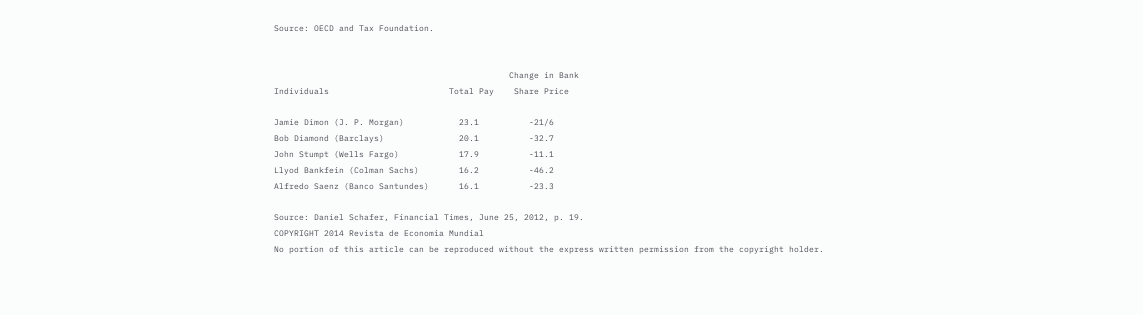Source: OECD and Tax Foundation.


                                               Change in Bank
Individuals                        Total Pay    Share Price

Jamie Dimon (J. P. Morgan)           23.1          -21/6
Bob Diamond (Barclays)               20.1          -32.7
John Stumpt (Wells Fargo)            17.9          -11.1
Llyod Bankfein (Colman Sachs)        16.2          -46.2
Alfredo Saenz (Banco Santundes)      16.1          -23.3

Source: Daniel Schafer, Financial Times, June 25, 2012, p. 19.
COPYRIGHT 2014 Revista de Economia Mundial
No portion of this article can be reproduced without the express written permission from the copyright holder.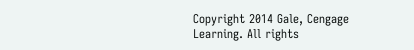Copyright 2014 Gale, Cengage Learning. All rights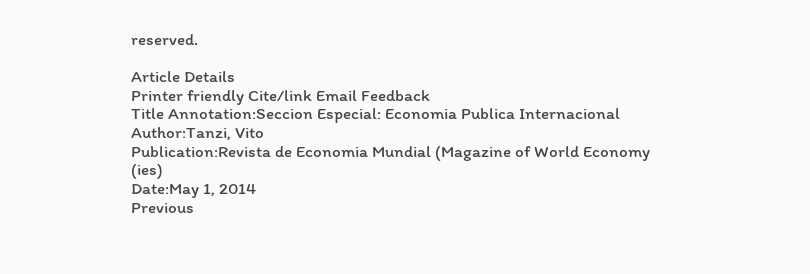reserved.

Article Details
Printer friendly Cite/link Email Feedback
Title Annotation:Seccion Especial: Economia Publica Internacional
Author:Tanzi, Vito
Publication:Revista de Economia Mundial (Magazine of World Economy (ies)
Date:May 1, 2014
Previous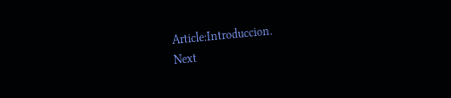Article:Introduccion.
Next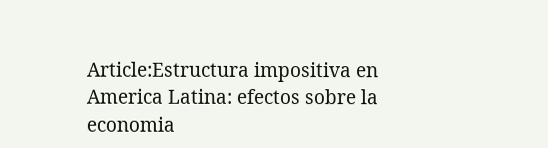Article:Estructura impositiva en America Latina: efectos sobre la economia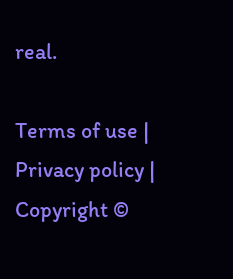real.

Terms of use | Privacy policy | Copyright ©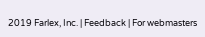2019 Farlex, Inc. | Feedback | For webmasters